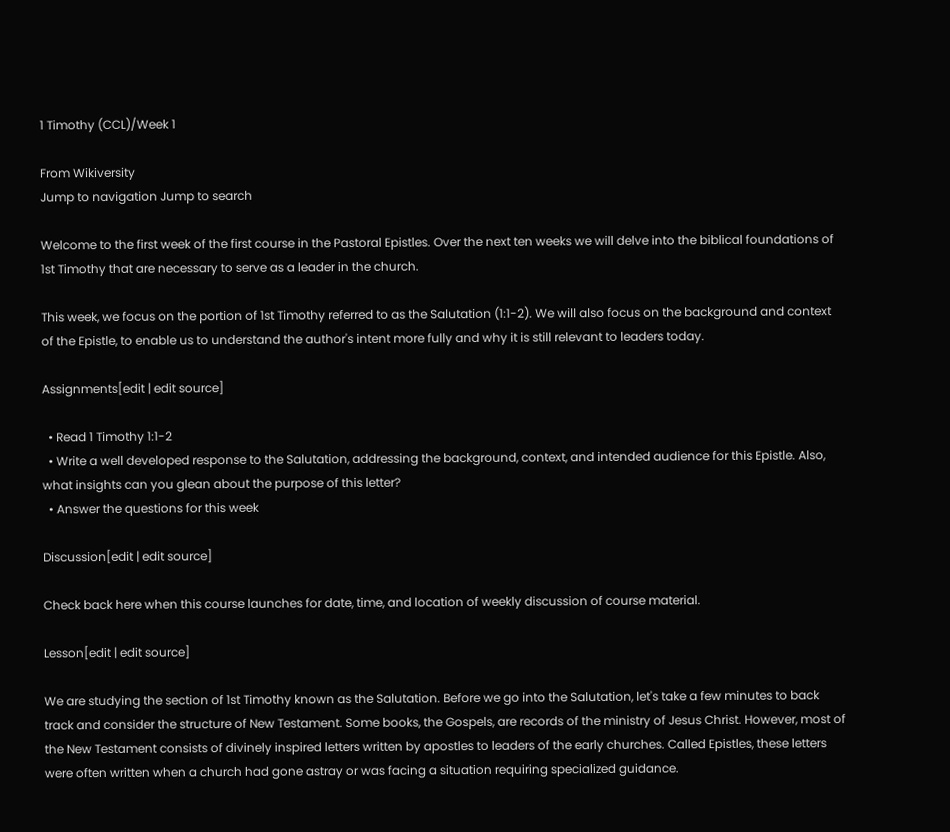1 Timothy (CCL)/Week 1

From Wikiversity
Jump to navigation Jump to search

Welcome to the first week of the first course in the Pastoral Epistles. Over the next ten weeks we will delve into the biblical foundations of 1st Timothy that are necessary to serve as a leader in the church.

This week, we focus on the portion of 1st Timothy referred to as the Salutation (1:1-2). We will also focus on the background and context of the Epistle, to enable us to understand the author's intent more fully and why it is still relevant to leaders today.

Assignments[edit | edit source]

  • Read 1 Timothy 1:1-2
  • Write a well developed response to the Salutation, addressing the background, context, and intended audience for this Epistle. Also, what insights can you glean about the purpose of this letter?
  • Answer the questions for this week

Discussion[edit | edit source]

Check back here when this course launches for date, time, and location of weekly discussion of course material.

Lesson[edit | edit source]

We are studying the section of 1st Timothy known as the Salutation. Before we go into the Salutation, let's take a few minutes to back track and consider the structure of New Testament. Some books, the Gospels, are records of the ministry of Jesus Christ. However, most of the New Testament consists of divinely inspired letters written by apostles to leaders of the early churches. Called Epistles, these letters were often written when a church had gone astray or was facing a situation requiring specialized guidance.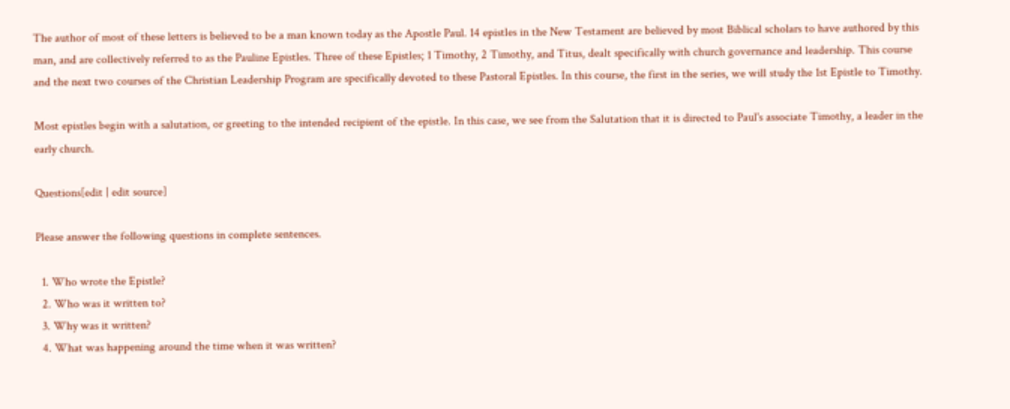The author of most of these letters is believed to be a man known today as the Apostle Paul. 14 epistles in the New Testament are believed by most Biblical scholars to have authored by this man, and are collectively referred to as the Pauline Epistles. Three of these Epistles; 1 Timothy, 2 Timothy, and Titus, dealt specifically with church governance and leadership. This course and the next two courses of the Christian Leadership Program are specifically devoted to these Pastoral Epistles. In this course, the first in the series, we will study the 1st Epistle to Timothy.

Most epistles begin with a salutation, or greeting to the intended recipient of the epistle. In this case, we see from the Salutation that it is directed to Paul's associate Timothy, a leader in the early church.

Questions[edit | edit source]

Please answer the following questions in complete sentences.

  1. Who wrote the Epistle?
  2. Who was it written to?
  3. Why was it written?
  4. What was happening around the time when it was written?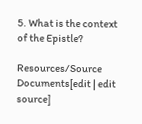5. What is the context of the Epistle?

Resources/Source Documents[edit | edit source]